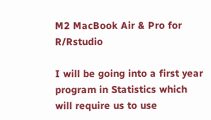M2 MacBook Air & Pro for R/Rstudio

I will be going into a first year program in Statistics which will require us to use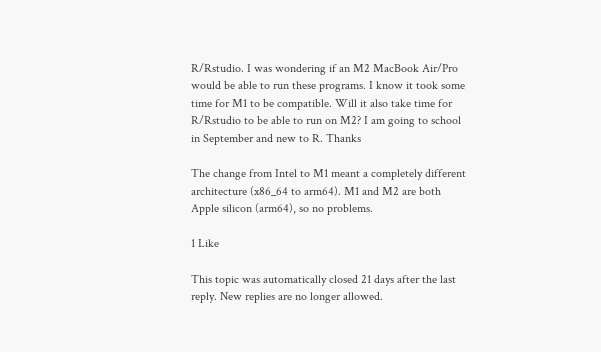R/Rstudio. I was wondering if an M2 MacBook Air/Pro would be able to run these programs. I know it took some time for M1 to be compatible. Will it also take time for R/Rstudio to be able to run on M2? I am going to school in September and new to R. Thanks

The change from Intel to M1 meant a completely different architecture (x86_64 to arm64). M1 and M2 are both Apple silicon (arm64), so no problems.

1 Like

This topic was automatically closed 21 days after the last reply. New replies are no longer allowed.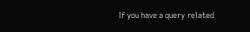If you have a query related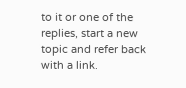to it or one of the replies, start a new topic and refer back with a link.